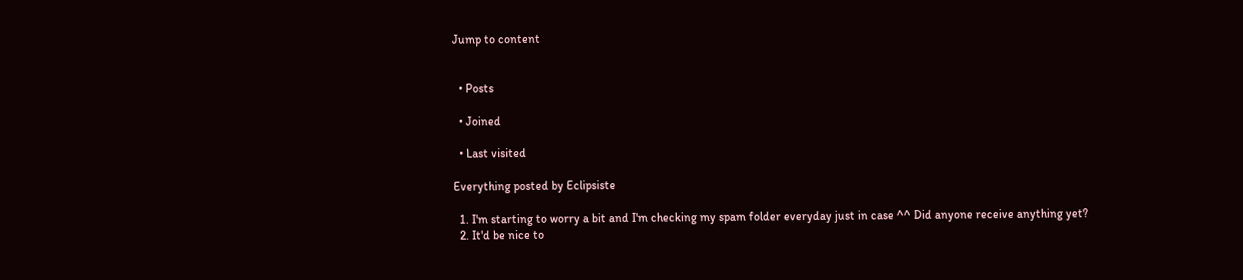Jump to content


  • Posts

  • Joined

  • Last visited

Everything posted by Eclipsiste

  1. I'm starting to worry a bit and I'm checking my spam folder everyday just in case ^^ Did anyone receive anything yet?
  2. It'd be nice to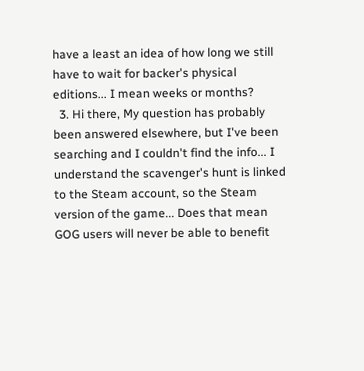have a least an idea of how long we still have to wait for backer's physical editions... I mean weeks or months?
  3. Hi there, My question has probably been answered elsewhere, but I've been searching and I couldn't find the info... I understand the scavenger's hunt is linked to the Steam account, so the Steam version of the game... Does that mean GOG users will never be able to benefit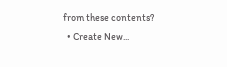from these contents?
  • Create New...